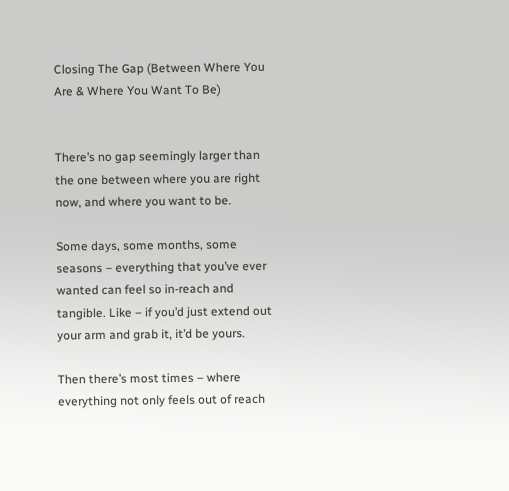Closing The Gap (Between Where You Are & Where You Want To Be)


There’s no gap seemingly larger than the one between where you are right now, and where you want to be.

Some days, some months, some seasons – everything that you’ve ever wanted can feel so in-reach and tangible. Like – if you’d just extend out your arm and grab it, it’d be yours.

Then there’s most times – where everything not only feels out of reach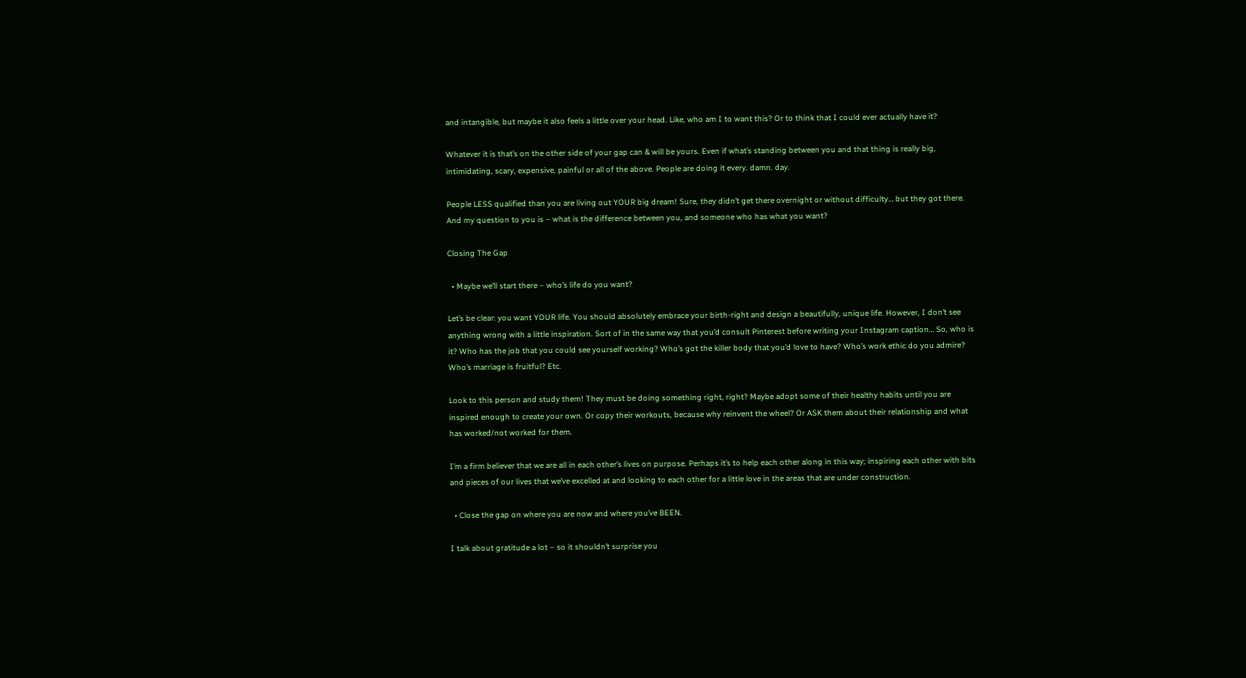and intangible, but maybe it also feels a little over your head. Like, who am I to want this? Or to think that I could ever actually have it?

Whatever it is that’s on the other side of your gap can & will be yours. Even if what’s standing between you and that thing is really big, intimidating, scary, expensive, painful or all of the above. People are doing it every. damn. day.

People LESS qualified than you are living out YOUR big dream! Sure, they didn’t get there overnight or without difficulty… but they got there. And my question to you is – what is the difference between you, and someone who has what you want?

Closing The Gap

  • Maybe we’ll start there – who’s life do you want?

Let’s be clear: you want YOUR life. You should absolutely embrace your birth-right and design a beautifully, unique life. However, I don’t see anything wrong with a little inspiration. Sort of in the same way that you’d consult Pinterest before writing your Instagram caption… So, who is it? Who has the job that you could see yourself working? Who’s got the killer body that you’d love to have? Who’s work ethic do you admire? Who’s marriage is fruitful? Etc.

Look to this person and study them! They must be doing something right, right? Maybe adopt some of their healthy habits until you are inspired enough to create your own. Or copy their workouts, because why reinvent the wheel? Or ASK them about their relationship and what has worked/not worked for them.

I’m a firm believer that we are all in each other’s lives on purpose. Perhaps it’s to help each other along in this way; inspiring each other with bits and pieces of our lives that we’ve excelled at and looking to each other for a little love in the areas that are under construction.

  • Close the gap on where you are now and where you’ve BEEN.

I talk about gratitude a lot – so it shouldn’t surprise you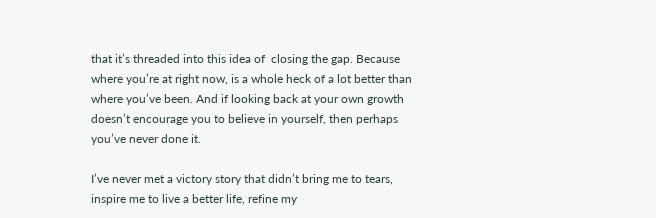that it’s threaded into this idea of  closing the gap. Because where you’re at right now, is a whole heck of a lot better than where you’ve been. And if looking back at your own growth doesn’t encourage you to believe in yourself, then perhaps you’ve never done it.

I’ve never met a victory story that didn’t bring me to tears, inspire me to live a better life, refine my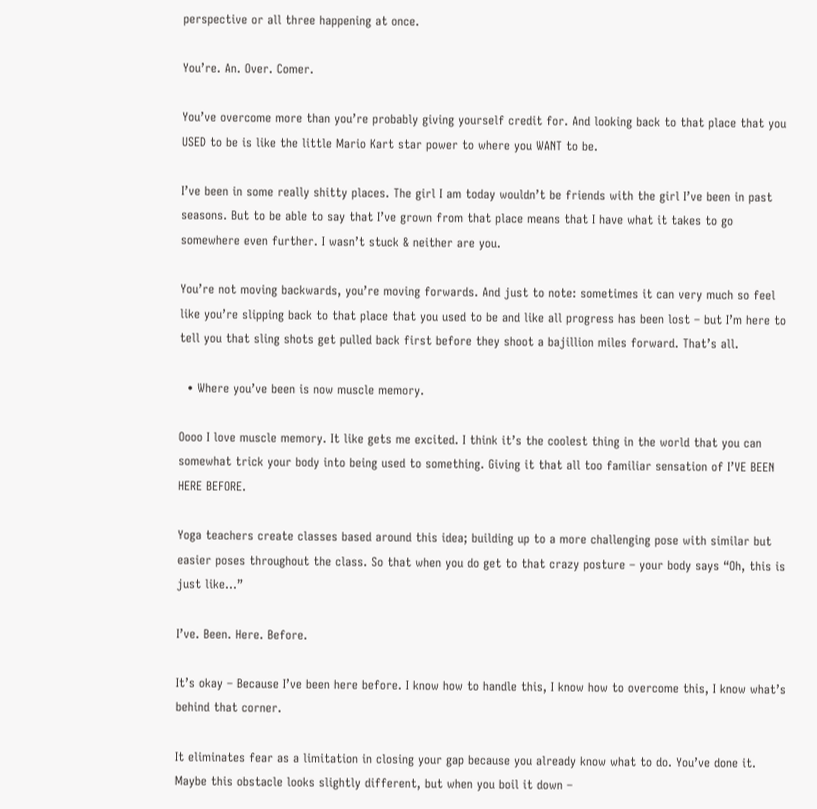perspective or all three happening at once.

You’re. An. Over. Comer.

You’ve overcome more than you’re probably giving yourself credit for. And looking back to that place that you USED to be is like the little Mario Kart star power to where you WANT to be.

I’ve been in some really shitty places. The girl I am today wouldn’t be friends with the girl I’ve been in past seasons. But to be able to say that I’ve grown from that place means that I have what it takes to go somewhere even further. I wasn’t stuck & neither are you.

You’re not moving backwards, you’re moving forwards. And just to note: sometimes it can very much so feel like you’re slipping back to that place that you used to be and like all progress has been lost – but I’m here to tell you that sling shots get pulled back first before they shoot a bajillion miles forward. That’s all.

  • Where you’ve been is now muscle memory.

Oooo I love muscle memory. It like gets me excited. I think it’s the coolest thing in the world that you can somewhat trick your body into being used to something. Giving it that all too familiar sensation of I’VE BEEN HERE BEFORE.

Yoga teachers create classes based around this idea; building up to a more challenging pose with similar but easier poses throughout the class. So that when you do get to that crazy posture – your body says “Oh, this is just like…”

I’ve. Been. Here. Before.

It’s okay – Because I’ve been here before. I know how to handle this, I know how to overcome this, I know what’s behind that corner.

It eliminates fear as a limitation in closing your gap because you already know what to do. You’ve done it. Maybe this obstacle looks slightly different, but when you boil it down –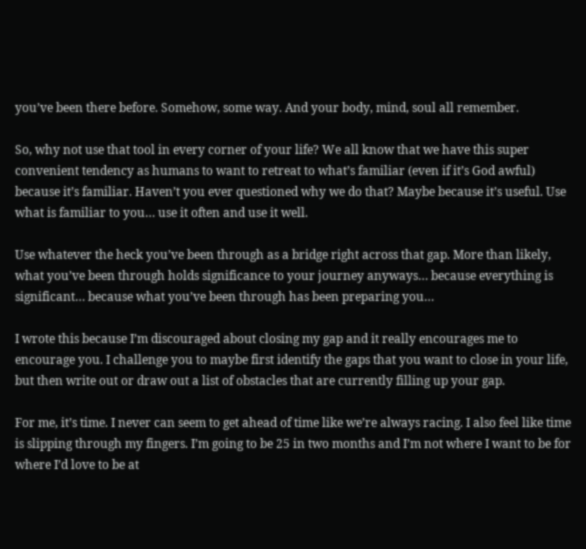you’ve been there before. Somehow, some way. And your body, mind, soul all remember.

So, why not use that tool in every corner of your life? We all know that we have this super convenient tendency as humans to want to retreat to what’s familiar (even if it’s God awful) because it’s familiar. Haven’t you ever questioned why we do that? Maybe because it’s useful. Use what is familiar to you… use it often and use it well.

Use whatever the heck you’ve been through as a bridge right across that gap. More than likely, what you’ve been through holds significance to your journey anyways… because everything is significant… because what you’ve been through has been preparing you…

I wrote this because I’m discouraged about closing my gap and it really encourages me to encourage you. I challenge you to maybe first identify the gaps that you want to close in your life, but then write out or draw out a list of obstacles that are currently filling up your gap.

For me, it’s time. I never can seem to get ahead of time like we’re always racing. I also feel like time is slipping through my fingers. I’m going to be 25 in two months and I’m not where I want to be for where I’d love to be at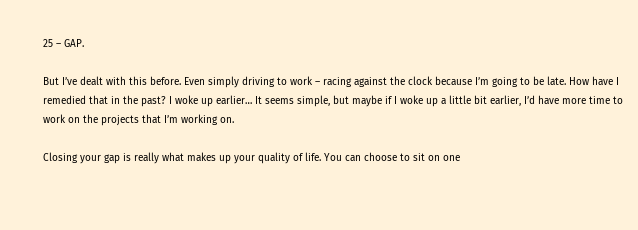25 – GAP.

But I’ve dealt with this before. Even simply driving to work – racing against the clock because I’m going to be late. How have I remedied that in the past? I woke up earlier… It seems simple, but maybe if I woke up a little bit earlier, I’d have more time to work on the projects that I’m working on.

Closing your gap is really what makes up your quality of life. You can choose to sit on one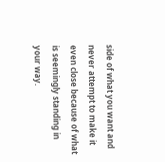side of what you want and never attempt to make it even close because of what is seemingly standing in your way.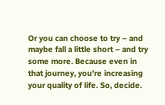Or you can choose to try – and maybe fall a little short – and try some more. Because even in that journey, you’re increasing your quality of life. So, decide.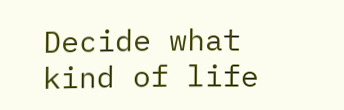Decide what kind of life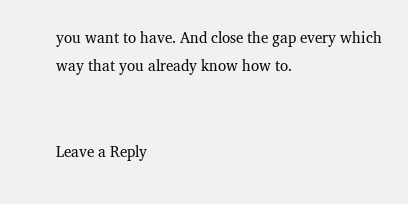you want to have. And close the gap every which way that you already know how to.


Leave a Reply